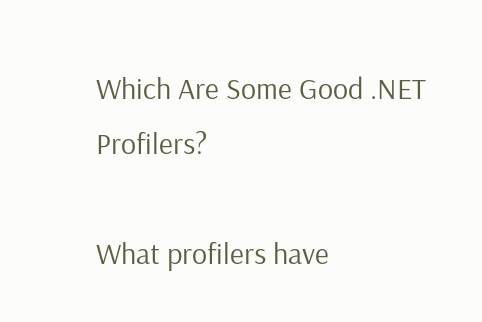Which Are Some Good .NET Profilers?

What profilers have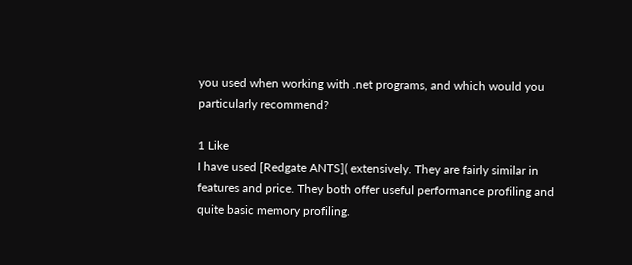you used when working with .net programs, and which would you particularly recommend?

1 Like
I have used [Redgate ANTS]( extensively. They are fairly similar in features and price. They both offer useful performance profiling and quite basic memory profiling.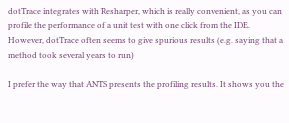dotTrace integrates with Resharper, which is really convenient, as you can profile the performance of a unit test with one click from the IDE. However, dotTrace often seems to give spurious results (e.g. saying that a method took several years to run)

I prefer the way that ANTS presents the profiling results. It shows you the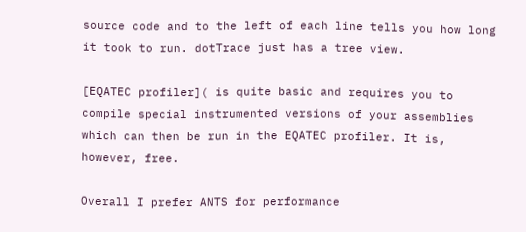source code and to the left of each line tells you how long it took to run. dotTrace just has a tree view.

[EQATEC profiler]( is quite basic and requires you to compile special instrumented versions of your assemblies which can then be run in the EQATEC profiler. It is, however, free.

Overall I prefer ANTS for performance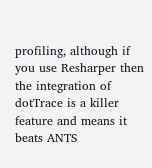profiling, although if you use Resharper then the integration of dotTrace is a killer feature and means it beats ANTS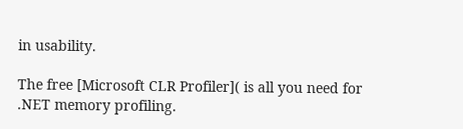in usability.

The free [Microsoft CLR Profiler]( is all you need for .NET memory profiling.